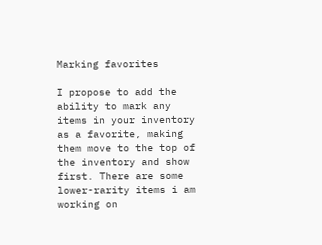Marking favorites

I propose to add the ability to mark any items in your inventory as a favorite, making them move to the top of the inventory and show first. There are some lower-rarity items i am working on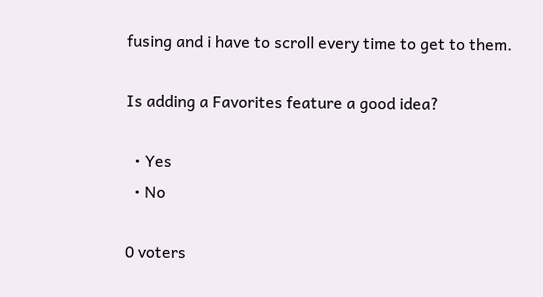fusing and i have to scroll every time to get to them.

Is adding a Favorites feature a good idea?

  • Yes
  • No

0 voters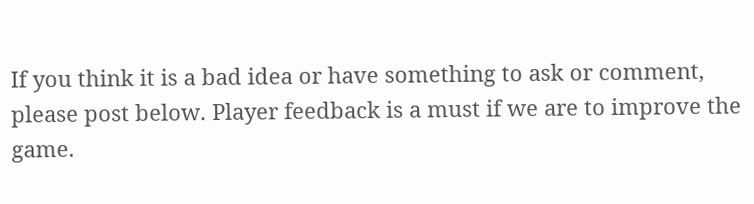If you think it is a bad idea or have something to ask or comment, please post below. Player feedback is a must if we are to improve the game.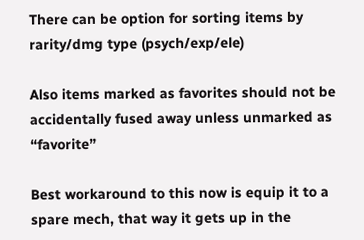There can be option for sorting items by rarity/dmg type (psych/exp/ele)

Also items marked as favorites should not be accidentally fused away unless unmarked as “favorite”

Best workaround to this now is equip it to a spare mech, that way it gets up in the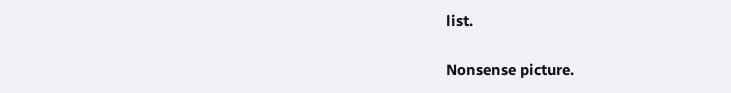list.

Nonsense picture.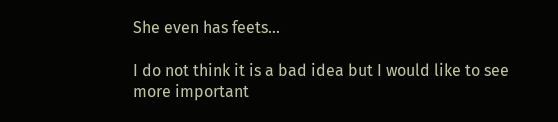She even has feets…

I do not think it is a bad idea but I would like to see more important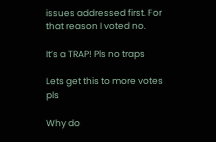issues addressed first. For that reason I voted no.

It’s a TRAP! Pls no traps

Lets get this to more votes pls

Why do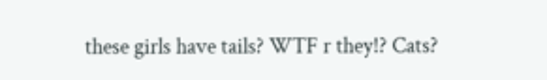these girls have tails? WTF r they!? Cats?